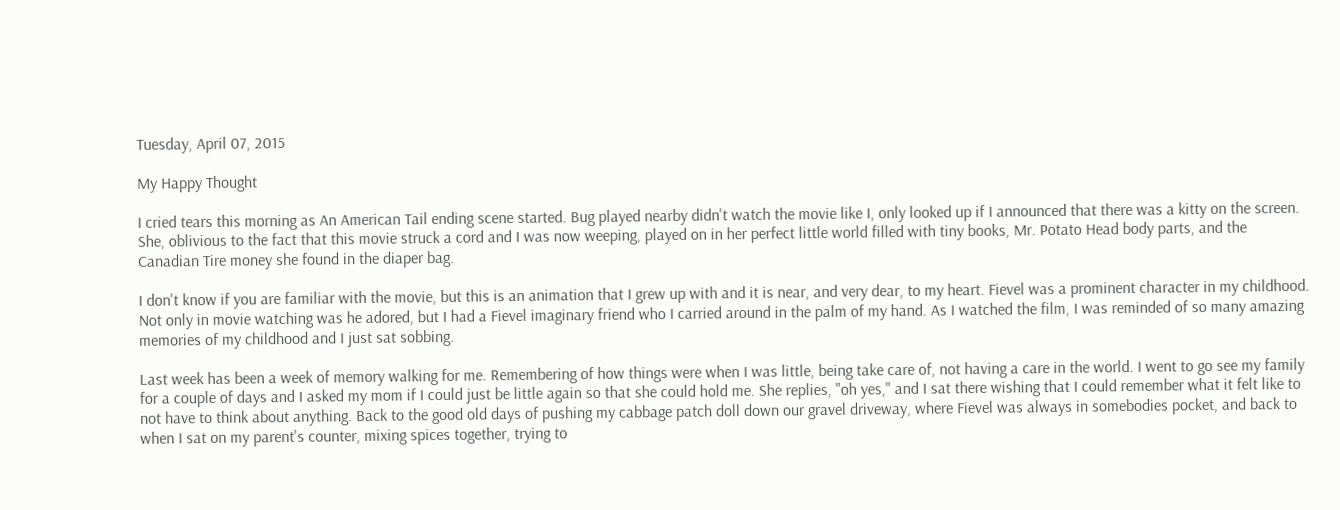Tuesday, April 07, 2015

My Happy Thought

I cried tears this morning as An American Tail ending scene started. Bug played nearby didn't watch the movie like I, only looked up if I announced that there was a kitty on the screen. She, oblivious to the fact that this movie struck a cord and I was now weeping, played on in her perfect little world filled with tiny books, Mr. Potato Head body parts, and the Canadian Tire money she found in the diaper bag.

I don't know if you are familiar with the movie, but this is an animation that I grew up with and it is near, and very dear, to my heart. Fievel was a prominent character in my childhood. Not only in movie watching was he adored, but I had a Fievel imaginary friend who I carried around in the palm of my hand. As I watched the film, I was reminded of so many amazing memories of my childhood and I just sat sobbing.

Last week has been a week of memory walking for me. Remembering of how things were when I was little, being take care of, not having a care in the world. I went to go see my family for a couple of days and I asked my mom if I could just be little again so that she could hold me. She replies, "oh yes," and I sat there wishing that I could remember what it felt like to not have to think about anything. Back to the good old days of pushing my cabbage patch doll down our gravel driveway, where Fievel was always in somebodies pocket, and back to when I sat on my parent's counter, mixing spices together, trying to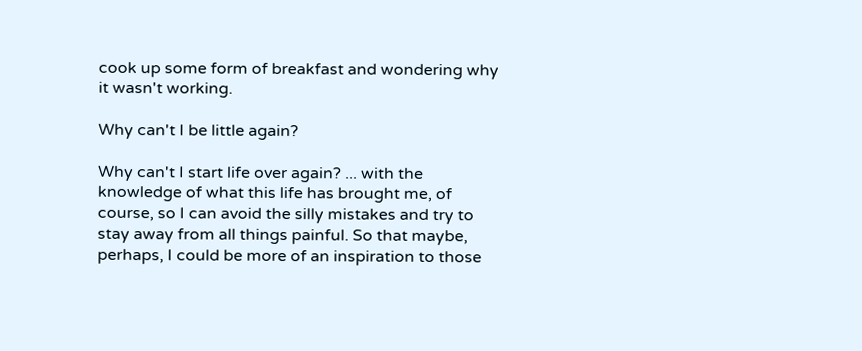cook up some form of breakfast and wondering why it wasn't working.

Why can't I be little again?

Why can't I start life over again? ... with the knowledge of what this life has brought me, of course, so I can avoid the silly mistakes and try to stay away from all things painful. So that maybe, perhaps, I could be more of an inspiration to those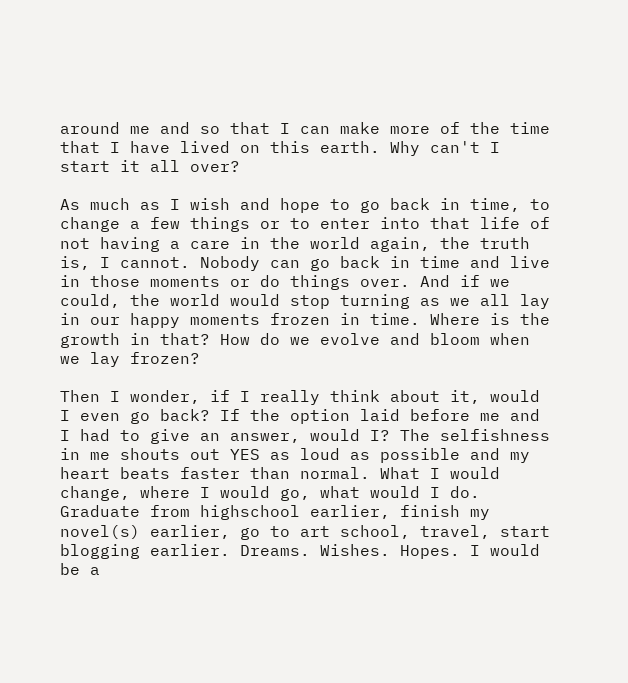around me and so that I can make more of the time that I have lived on this earth. Why can't I start it all over?

As much as I wish and hope to go back in time, to change a few things or to enter into that life of not having a care in the world again, the truth is, I cannot. Nobody can go back in time and live in those moments or do things over. And if we could, the world would stop turning as we all lay in our happy moments frozen in time. Where is the growth in that? How do we evolve and bloom when we lay frozen?

Then I wonder, if I really think about it, would I even go back? If the option laid before me and I had to give an answer, would I? The selfishness in me shouts out YES as loud as possible and my heart beats faster than normal. What I would change, where I would go, what would I do. Graduate from highschool earlier, finish my novel(s) earlier, go to art school, travel, start blogging earlier. Dreams. Wishes. Hopes. I would be a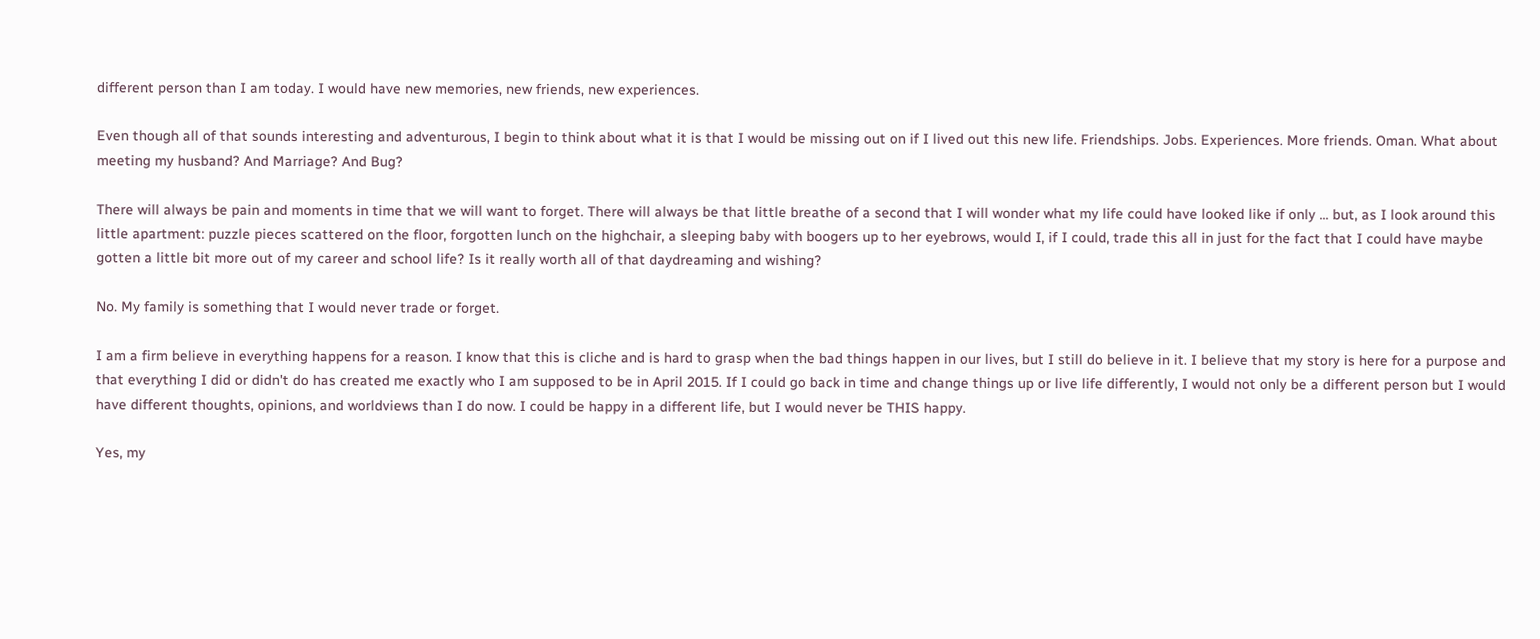different person than I am today. I would have new memories, new friends, new experiences.

Even though all of that sounds interesting and adventurous, I begin to think about what it is that I would be missing out on if I lived out this new life. Friendships. Jobs. Experiences. More friends. Oman. What about meeting my husband? And Marriage? And Bug?

There will always be pain and moments in time that we will want to forget. There will always be that little breathe of a second that I will wonder what my life could have looked like if only ... but, as I look around this little apartment: puzzle pieces scattered on the floor, forgotten lunch on the highchair, a sleeping baby with boogers up to her eyebrows, would I, if I could, trade this all in just for the fact that I could have maybe gotten a little bit more out of my career and school life? Is it really worth all of that daydreaming and wishing?

No. My family is something that I would never trade or forget.

I am a firm believe in everything happens for a reason. I know that this is cliche and is hard to grasp when the bad things happen in our lives, but I still do believe in it. I believe that my story is here for a purpose and that everything I did or didn't do has created me exactly who I am supposed to be in April 2015. If I could go back in time and change things up or live life differently, I would not only be a different person but I would have different thoughts, opinions, and worldviews than I do now. I could be happy in a different life, but I would never be THIS happy.

Yes, my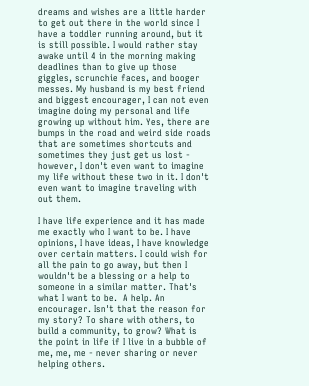dreams and wishes are a little harder to get out there in the world since I have a toddler running around, but it is still possible. I would rather stay awake until 4 in the morning making deadlines than to give up those giggles, scrunchie faces, and booger messes. My husband is my best friend and biggest encourager, I can not even imagine doing my personal and life growing up without him. Yes, there are bumps in the road and weird side roads that are sometimes shortcuts and sometimes they just get us lost - however, I don't even want to imagine my life without these two in it. I don't even want to imagine traveling with out them.

I have life experience and it has made me exactly who I want to be. I have opinions, I have ideas, I have knowledge over certain matters. I could wish for all the pain to go away, but then I wouldn't be a blessing or a help to someone in a similar matter. That's what I want to be.  A help. An encourager. Isn't that the reason for my story? To share with others, to build a community, to grow? What is the point in life if I live in a bubble of me, me, me - never sharing or never helping others.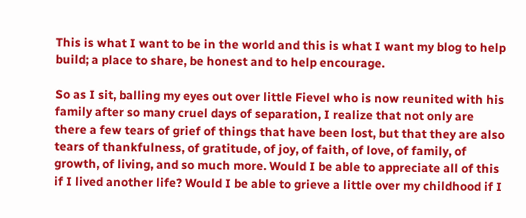This is what I want to be in the world and this is what I want my blog to help build; a place to share, be honest and to help encourage.

So as I sit, balling my eyes out over little Fievel who is now reunited with his family after so many cruel days of separation, I realize that not only are there a few tears of grief of things that have been lost, but that they are also tears of thankfulness, of gratitude, of joy, of faith, of love, of family, of growth, of living, and so much more. Would I be able to appreciate all of this if I lived another life? Would I be able to grieve a little over my childhood if I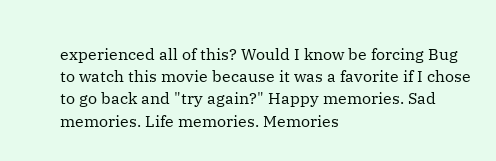experienced all of this? Would I know be forcing Bug to watch this movie because it was a favorite if I chose to go back and "try again?" Happy memories. Sad memories. Life memories. Memories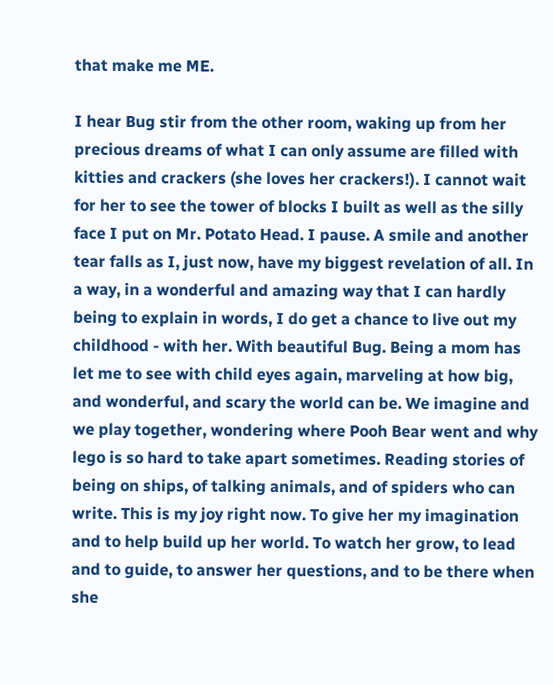that make me ME.

I hear Bug stir from the other room, waking up from her precious dreams of what I can only assume are filled with kitties and crackers (she loves her crackers!). I cannot wait for her to see the tower of blocks I built as well as the silly face I put on Mr. Potato Head. I pause. A smile and another tear falls as I, just now, have my biggest revelation of all. In a way, in a wonderful and amazing way that I can hardly being to explain in words, I do get a chance to live out my childhood - with her. With beautiful Bug. Being a mom has let me to see with child eyes again, marveling at how big, and wonderful, and scary the world can be. We imagine and we play together, wondering where Pooh Bear went and why lego is so hard to take apart sometimes. Reading stories of being on ships, of talking animals, and of spiders who can write. This is my joy right now. To give her my imagination and to help build up her world. To watch her grow, to lead and to guide, to answer her questions, and to be there when she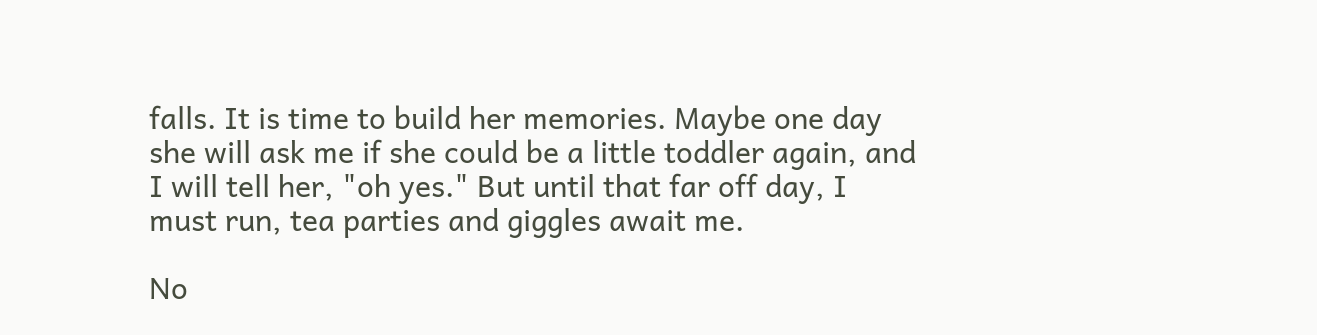falls. It is time to build her memories. Maybe one day she will ask me if she could be a little toddler again, and I will tell her, "oh yes." But until that far off day, I must run, tea parties and giggles await me.

No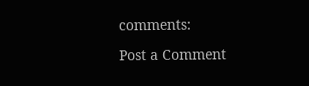comments:

Post a Comment